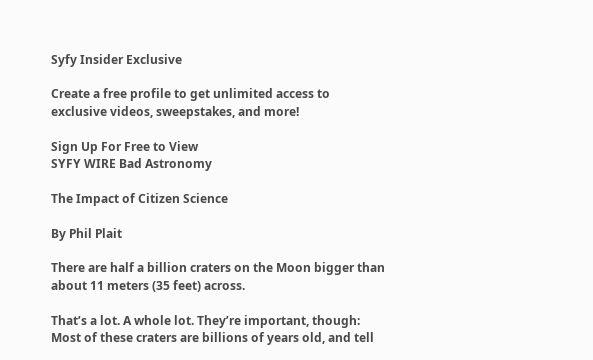Syfy Insider Exclusive

Create a free profile to get unlimited access to exclusive videos, sweepstakes, and more!

Sign Up For Free to View
SYFY WIRE Bad Astronomy

The Impact of Citizen Science

By Phil Plait

There are half a billion craters on the Moon bigger than about 11 meters (35 feet) across.

That’s a lot. A whole lot. They’re important, though: Most of these craters are billions of years old, and tell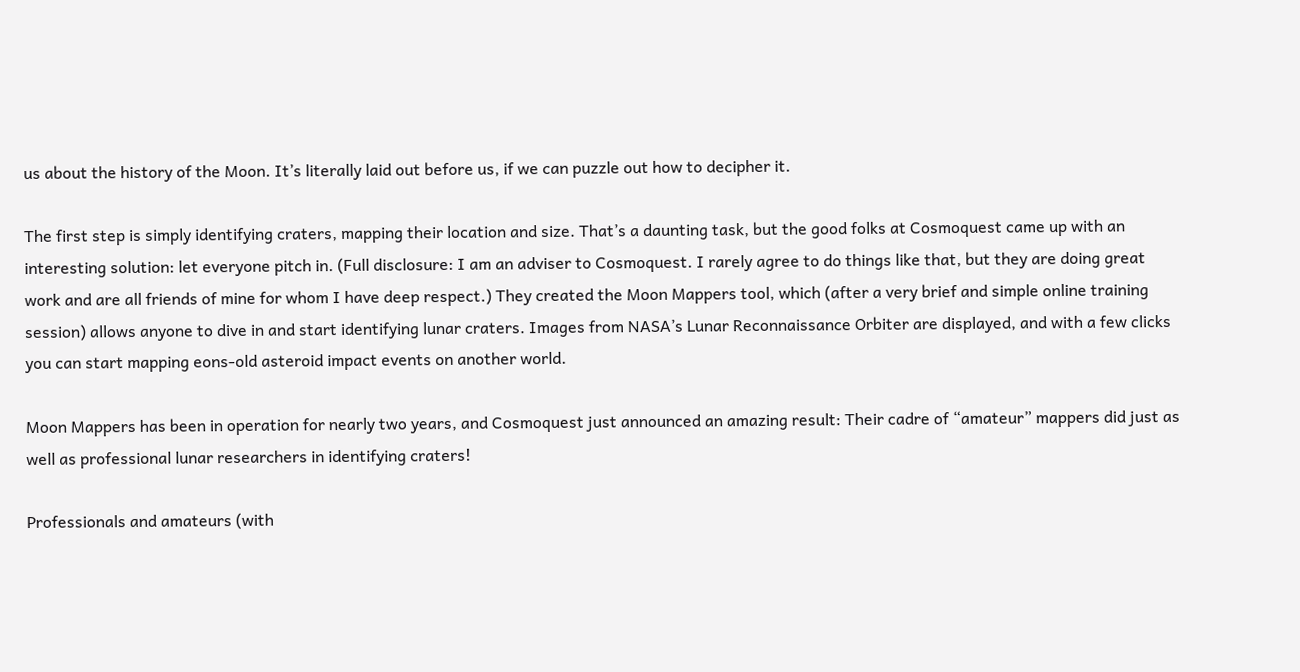us about the history of the Moon. It’s literally laid out before us, if we can puzzle out how to decipher it.

The first step is simply identifying craters, mapping their location and size. That’s a daunting task, but the good folks at Cosmoquest came up with an interesting solution: let everyone pitch in. (Full disclosure: I am an adviser to Cosmoquest. I rarely agree to do things like that, but they are doing great work and are all friends of mine for whom I have deep respect.) They created the Moon Mappers tool, which (after a very brief and simple online training session) allows anyone to dive in and start identifying lunar craters. Images from NASA’s Lunar Reconnaissance Orbiter are displayed, and with a few clicks you can start mapping eons-old asteroid impact events on another world.

Moon Mappers has been in operation for nearly two years, and Cosmoquest just announced an amazing result: Their cadre of “amateur” mappers did just as well as professional lunar researchers in identifying craters!

Professionals and amateurs (with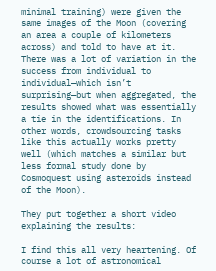minimal training) were given the same images of the Moon (covering an area a couple of kilometers across) and told to have at it. There was a lot of variation in the success from individual to individual—which isn’t surprising—but when aggregated, the results showed what was essentially a tie in the identifications. In other words, crowdsourcing tasks like this actually works pretty well (which matches a similar but less formal study done by Cosmoquest using asteroids instead of the Moon).

They put together a short video explaining the results:

I find this all very heartening. Of course a lot of astronomical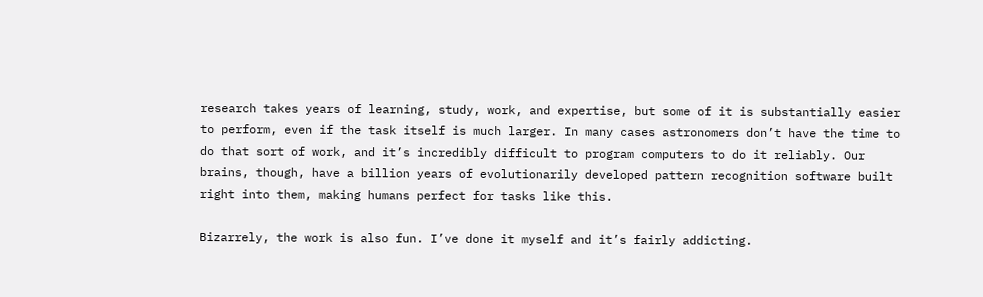research takes years of learning, study, work, and expertise, but some of it is substantially easier to perform, even if the task itself is much larger. In many cases astronomers don’t have the time to do that sort of work, and it’s incredibly difficult to program computers to do it reliably. Our brains, though, have a billion years of evolutionarily developed pattern recognition software built right into them, making humans perfect for tasks like this.

Bizarrely, the work is also fun. I’ve done it myself and it’s fairly addicting.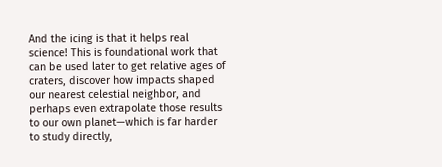And the icing is that it helps real science! This is foundational work that can be used later to get relative ages of craters, discover how impacts shaped our nearest celestial neighbor, and perhaps even extrapolate those results to our own planet—which is far harder to study directly,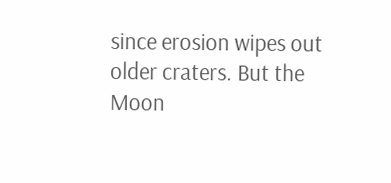since erosion wipes out older craters. But the Moon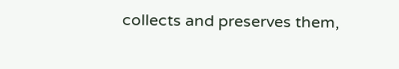collects and preserves them,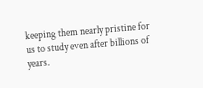keeping them nearly pristine for us to study even after billions of years.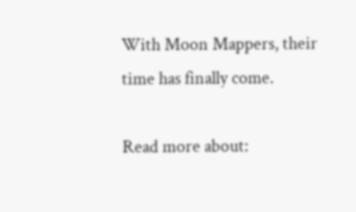With Moon Mappers, their time has finally come.

Read more about: